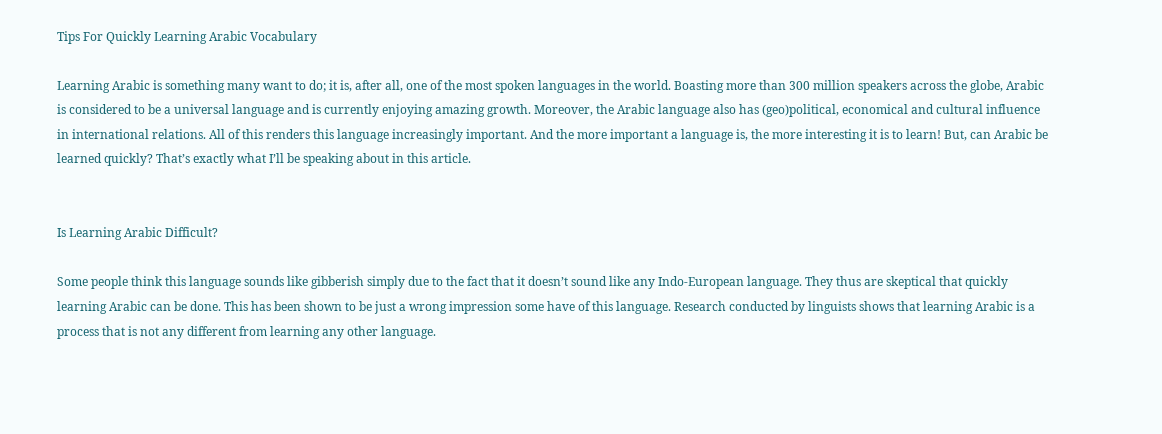Tips For Quickly Learning Arabic Vocabulary

Learning Arabic is something many want to do; it is, after all, one of the most spoken languages in the world. Boasting more than 300 million speakers across the globe, Arabic is considered to be a universal language and is currently enjoying amazing growth. Moreover, the Arabic language also has (geo)political, economical and cultural influence in international relations. All of this renders this language increasingly important. And the more important a language is, the more interesting it is to learn! But, can Arabic be learned quickly? That’s exactly what I’ll be speaking about in this article.


Is Learning Arabic Difficult?

Some people think this language sounds like gibberish simply due to the fact that it doesn’t sound like any Indo-European language. They thus are skeptical that quickly learning Arabic can be done. This has been shown to be just a wrong impression some have of this language. Research conducted by linguists shows that learning Arabic is a process that is not any different from learning any other language.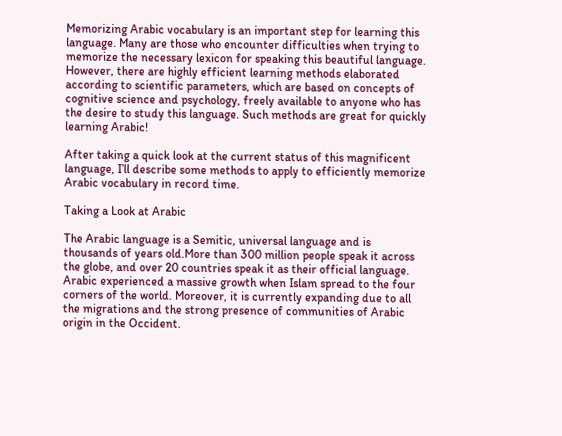Memorizing Arabic vocabulary is an important step for learning this language. Many are those who encounter difficulties when trying to memorize the necessary lexicon for speaking this beautiful language. However, there are highly efficient learning methods elaborated according to scientific parameters, which are based on concepts of cognitive science and psychology, freely available to anyone who has the desire to study this language. Such methods are great for quickly learning Arabic!

After taking a quick look at the current status of this magnificent language, I’ll describe some methods to apply to efficiently memorize Arabic vocabulary in record time.

Taking a Look at Arabic

The Arabic language is a Semitic, universal language and is thousands of years old.More than 300 million people speak it across the globe, and over 20 countries speak it as their official language.
Arabic experienced a massive growth when Islam spread to the four corners of the world. Moreover, it is currently expanding due to all the migrations and the strong presence of communities of Arabic origin in the Occident.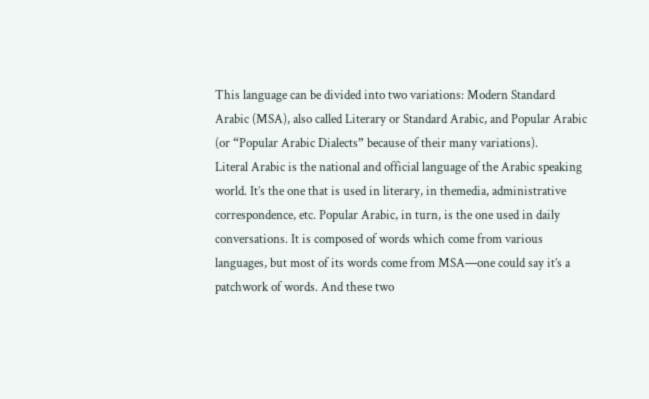This language can be divided into two variations: Modern Standard Arabic (MSA), also called Literary or Standard Arabic, and Popular Arabic (or “Popular Arabic Dialects” because of their many variations).
Literal Arabic is the national and official language of the Arabic speaking world. It’s the one that is used in literary, in themedia, administrative correspondence, etc. Popular Arabic, in turn, is the one used in daily conversations. It is composed of words which come from various languages, but most of its words come from MSA—one could say it’s a patchwork of words. And these two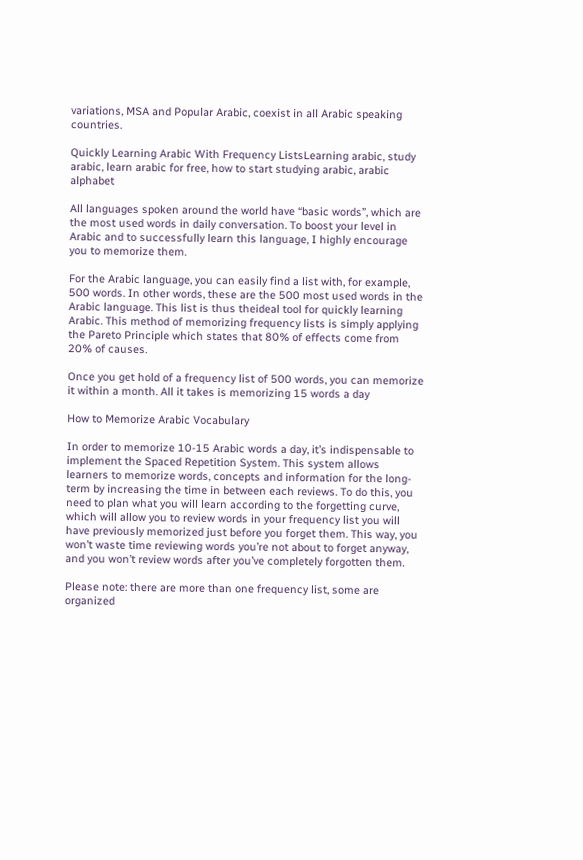variations, MSA and Popular Arabic, coexist in all Arabic speaking countries.

Quickly Learning Arabic With Frequency ListsLearning arabic, study arabic, learn arabic for free, how to start studying arabic, arabic alphabet

All languages spoken around the world have “basic words”, which are the most used words in daily conversation. To boost your level in Arabic and to successfully learn this language, I highly encourage you to memorize them.

For the Arabic language, you can easily find a list with, for example, 500 words. In other words, these are the 500 most used words in the Arabic language. This list is thus theideal tool for quickly learning Arabic. This method of memorizing frequency lists is simply applying the Pareto Principle which states that 80% of effects come from 20% of causes.

Once you get hold of a frequency list of 500 words, you can memorize it within a month. All it takes is memorizing 15 words a day

How to Memorize Arabic Vocabulary

In order to memorize 10-15 Arabic words a day, it’s indispensable to implement the Spaced Repetition System. This system allows learners to memorize words, concepts and information for the long-term by increasing the time in between each reviews. To do this, you need to plan what you will learn according to the forgetting curve, which will allow you to review words in your frequency list you will have previously memorized just before you forget them. This way, you won’t waste time reviewing words you’re not about to forget anyway, and you won’t review words after you’ve completely forgotten them.

Please note: there are more than one frequency list, some are organized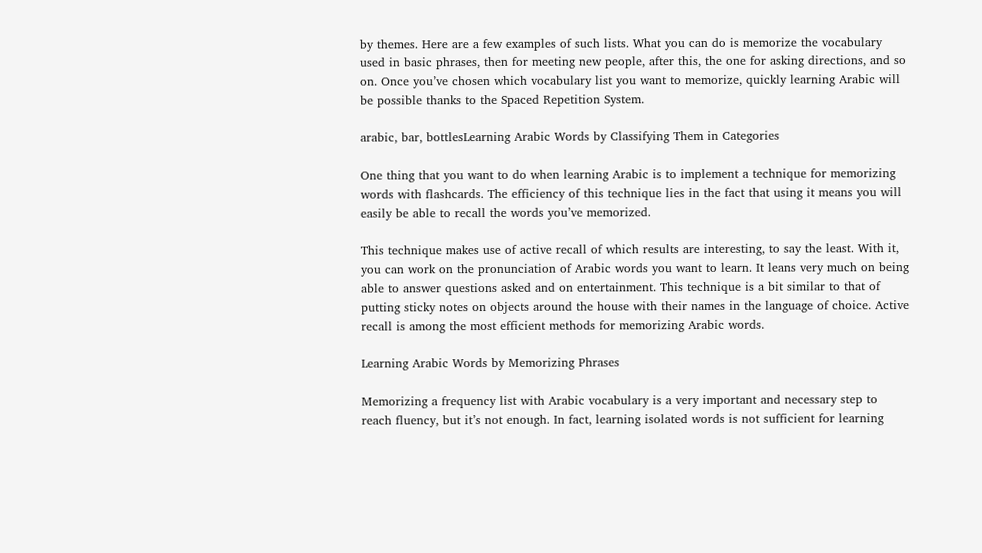by themes. Here are a few examples of such lists. What you can do is memorize the vocabulary used in basic phrases, then for meeting new people, after this, the one for asking directions, and so on. Once you’ve chosen which vocabulary list you want to memorize, quickly learning Arabic will be possible thanks to the Spaced Repetition System.

arabic, bar, bottlesLearning Arabic Words by Classifying Them in Categories

One thing that you want to do when learning Arabic is to implement a technique for memorizing words with flashcards. The efficiency of this technique lies in the fact that using it means you will easily be able to recall the words you’ve memorized.

This technique makes use of active recall of which results are interesting, to say the least. With it, you can work on the pronunciation of Arabic words you want to learn. It leans very much on being able to answer questions asked and on entertainment. This technique is a bit similar to that of putting sticky notes on objects around the house with their names in the language of choice. Active recall is among the most efficient methods for memorizing Arabic words.

Learning Arabic Words by Memorizing Phrases

Memorizing a frequency list with Arabic vocabulary is a very important and necessary step to reach fluency, but it’s not enough. In fact, learning isolated words is not sufficient for learning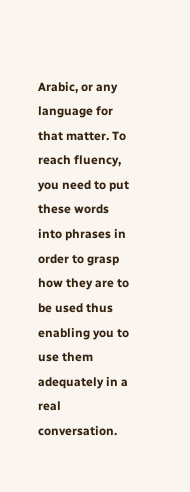Arabic, or any language for that matter. To reach fluency, you need to put these words into phrases in order to grasp how they are to be used thus enabling you to use them adequately in a real conversation.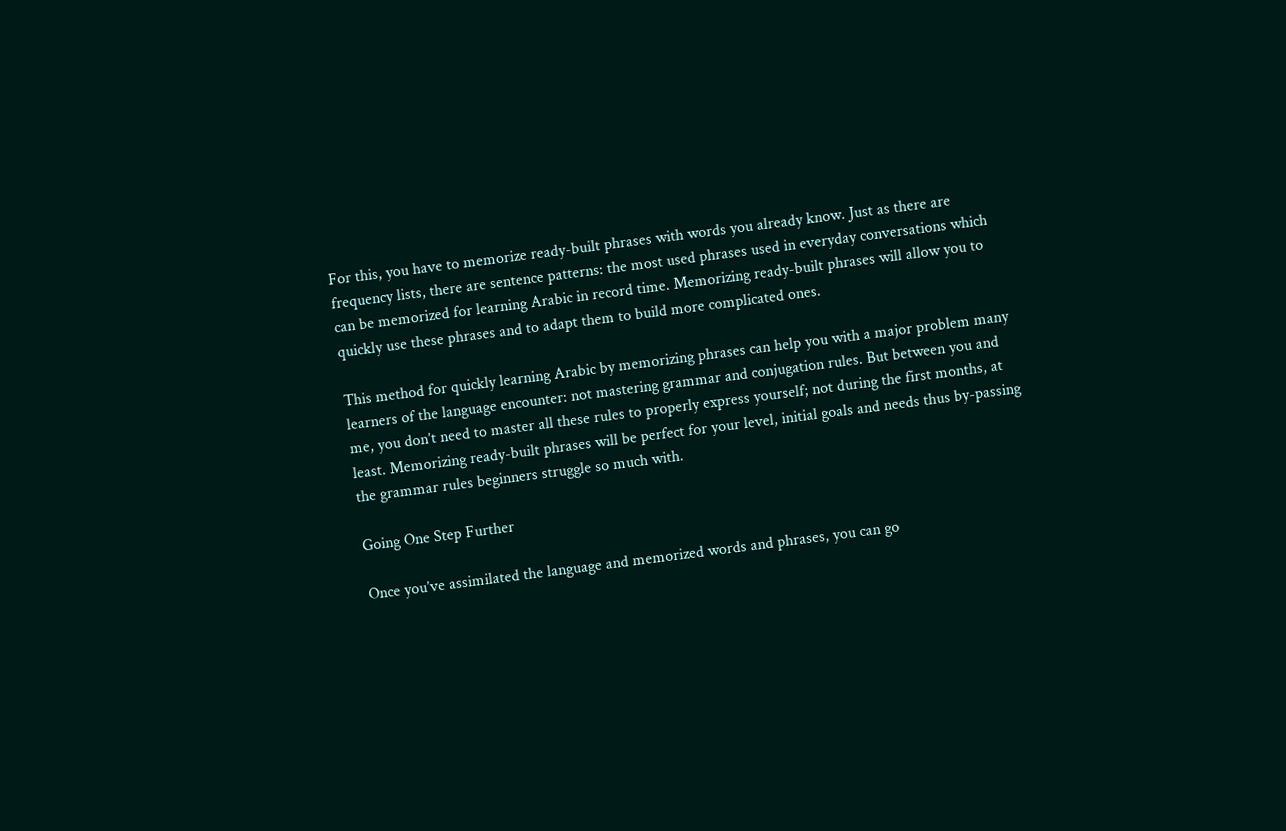For this, you have to memorize ready-built phrases with words you already know. Just as there are frequency lists, there are sentence patterns: the most used phrases used in everyday conversations which can be memorized for learning Arabic in record time. Memorizing ready-built phrases will allow you to quickly use these phrases and to adapt them to build more complicated ones.

This method for quickly learning Arabic by memorizing phrases can help you with a major problem many learners of the language encounter: not mastering grammar and conjugation rules. But between you and me, you don’t need to master all these rules to properly express yourself; not during the first months, at least. Memorizing ready-built phrases will be perfect for your level, initial goals and needs thus by-passing the grammar rules beginners struggle so much with.

Going One Step Further

Once you’ve assimilated the language and memorized words and phrases, you can go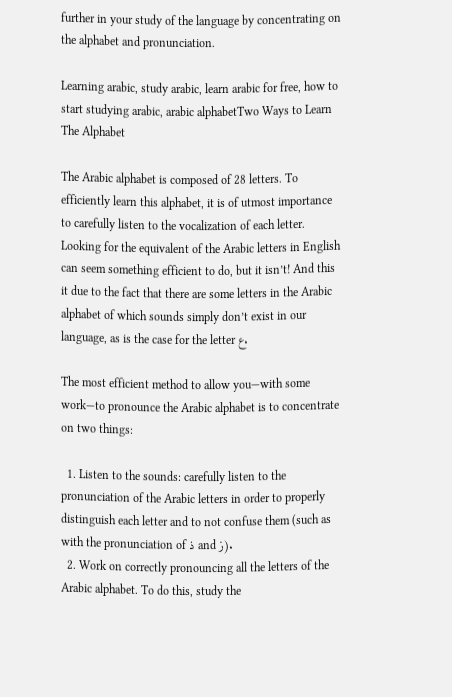further in your study of the language by concentrating on the alphabet and pronunciation.

Learning arabic, study arabic, learn arabic for free, how to start studying arabic, arabic alphabetTwo Ways to Learn The Alphabet

The Arabic alphabet is composed of 28 letters. To efficiently learn this alphabet, it is of utmost importance to carefully listen to the vocalization of each letter. Looking for the equivalent of the Arabic letters in English can seem something efficient to do, but it isn’t! And this it due to the fact that there are some letters in the Arabic alphabet of which sounds simply don’t exist in our language, as is the case for the letter ع.

The most efficient method to allow you—with some work—to pronounce the Arabic alphabet is to concentrate on two things:

  1. Listen to the sounds: carefully listen to the pronunciation of the Arabic letters in order to properly distinguish each letter and to not confuse them (such as with the pronunciation of ذ and ز).
  2. Work on correctly pronouncing all the letters of the Arabic alphabet. To do this, study the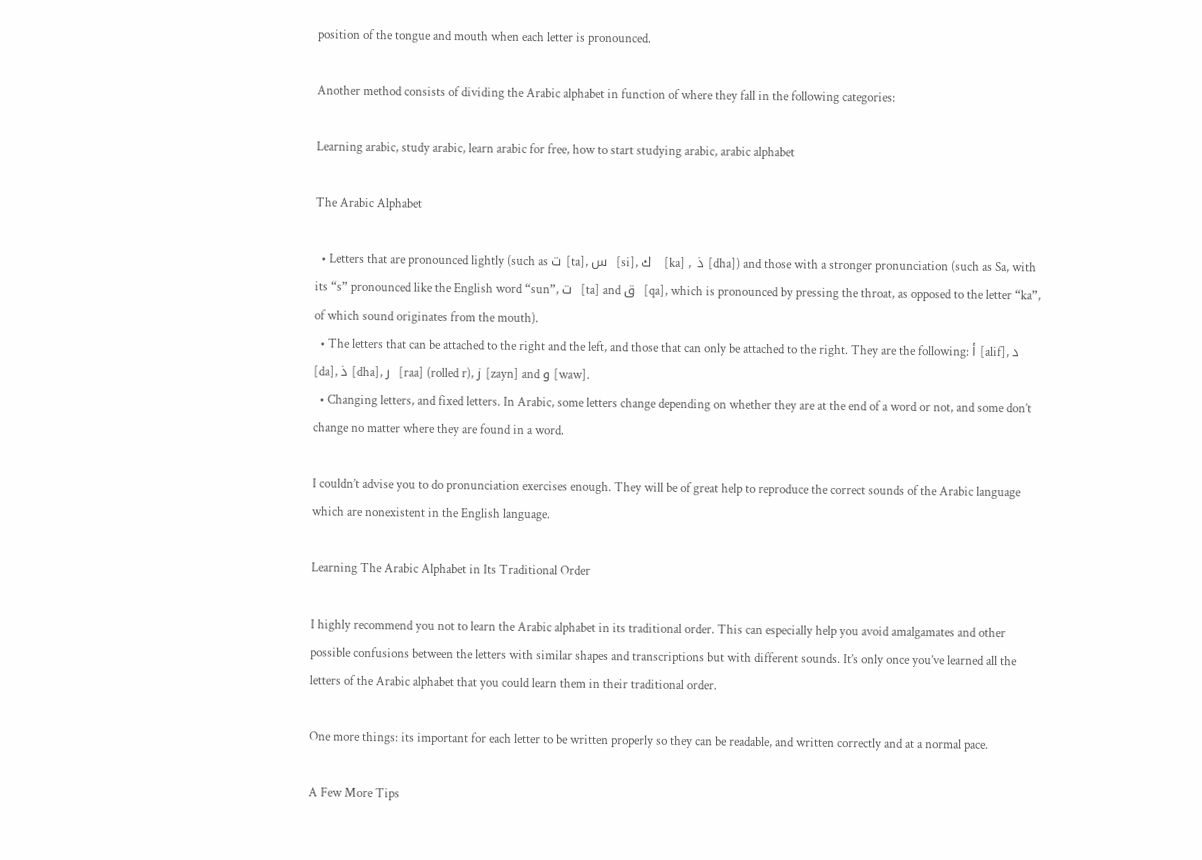position of the tongue and mouth when each letter is pronounced.

Another method consists of dividing the Arabic alphabet in function of where they fall in the following categories:

Learning arabic, study arabic, learn arabic for free, how to start studying arabic, arabic alphabet

The Arabic Alphabet

  • Letters that are pronounced lightly (such as ت [ta], س  [si], ك   [ka] ,  ذ [dha]) and those with a stronger pronunciation (such as Sa, with its “s” pronounced like the English word “sun”, ت  [ta] and ق  [qa], which is pronounced by pressing the throat, as opposed to the letter “ka”, of which sound originates from the mouth).
  • The letters that can be attached to the right and the left, and those that can only be attached to the right. They are the following: أ [alif], د  [da], ذ [dha], ر  [raa] (rolled r), ز [zayn] and و [waw].
  • Changing letters, and fixed letters. In Arabic, some letters change depending on whether they are at the end of a word or not, and some don’t change no matter where they are found in a word.

I couldn’t advise you to do pronunciation exercises enough. They will be of great help to reproduce the correct sounds of the Arabic language which are nonexistent in the English language.

Learning The Arabic Alphabet in Its Traditional Order

I highly recommend you not to learn the Arabic alphabet in its traditional order. This can especially help you avoid amalgamates and other possible confusions between the letters with similar shapes and transcriptions but with different sounds. It’s only once you’ve learned all the letters of the Arabic alphabet that you could learn them in their traditional order.

One more things: its important for each letter to be written properly so they can be readable, and written correctly and at a normal pace.

A Few More Tips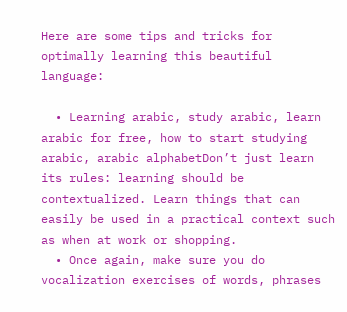Here are some tips and tricks for optimally learning this beautiful language:

  • Learning arabic, study arabic, learn arabic for free, how to start studying arabic, arabic alphabetDon’t just learn its rules: learning should be contextualized. Learn things that can easily be used in a practical context such as when at work or shopping.
  • Once again, make sure you do vocalization exercises of words, phrases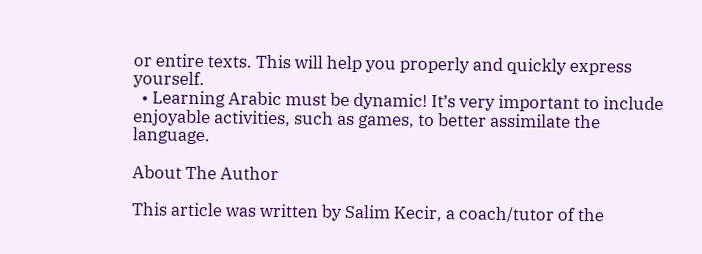or entire texts. This will help you properly and quickly express yourself.
  • Learning Arabic must be dynamic! It’s very important to include enjoyable activities, such as games, to better assimilate the language.

About The Author

This article was written by Salim Kecir, a coach/tutor of the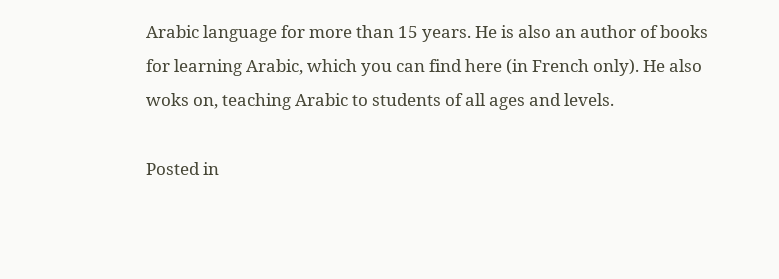Arabic language for more than 15 years. He is also an author of books for learning Arabic, which you can find here (in French only). He also woks on, teaching Arabic to students of all ages and levels.

Posted in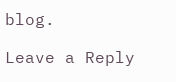blog.

Leave a Reply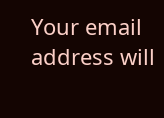Your email address will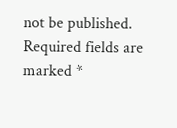not be published. Required fields are marked *